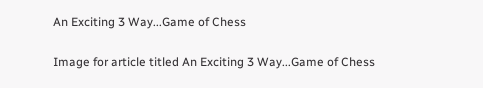An Exciting 3 Way...Game of Chess

Image for article titled An Exciting 3 Way...Game of Chess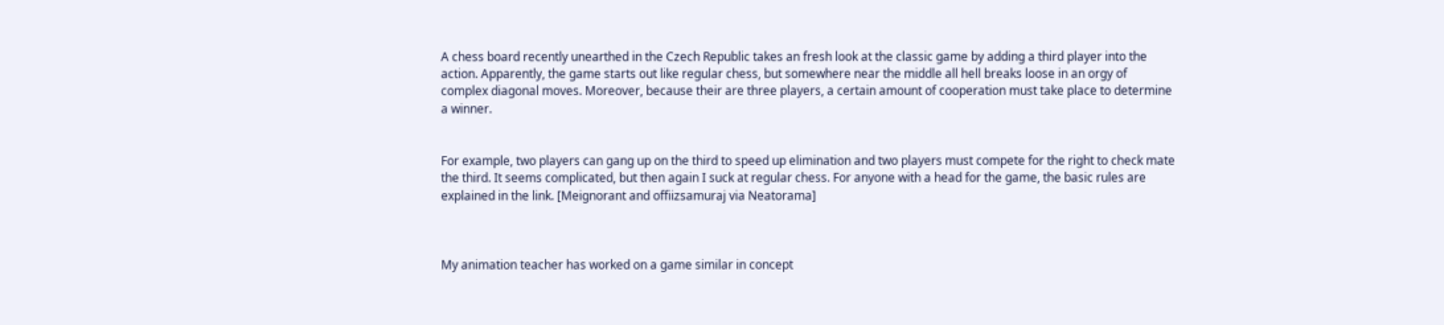A chess board recently unearthed in the Czech Republic takes an fresh look at the classic game by adding a third player into the action. Apparently, the game starts out like regular chess, but somewhere near the middle all hell breaks loose in an orgy of complex diagonal moves. Moreover, because their are three players, a certain amount of cooperation must take place to determine a winner.


For example, two players can gang up on the third to speed up elimination and two players must compete for the right to check mate the third. It seems complicated, but then again I suck at regular chess. For anyone with a head for the game, the basic rules are explained in the link. [Meignorant and offiizsamuraj via Neatorama]



My animation teacher has worked on a game similar in concept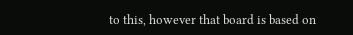to this, however that board is based on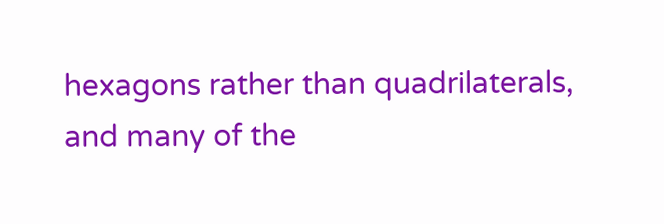hexagons rather than quadrilaterals, and many of the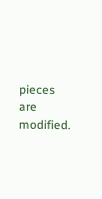pieces are modified.